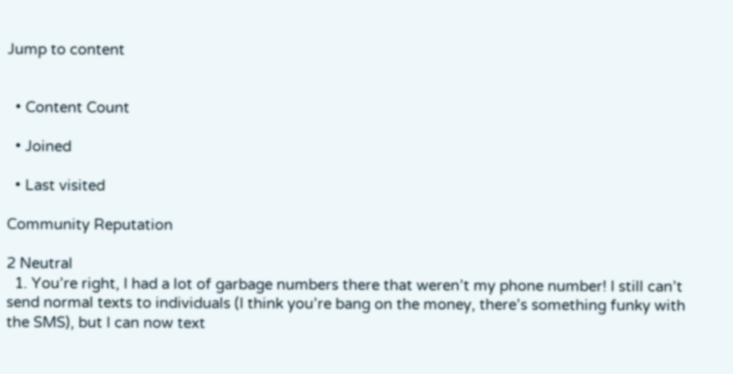Jump to content


  • Content Count

  • Joined

  • Last visited

Community Reputation

2 Neutral
  1. You’re right, I had a lot of garbage numbers there that weren’t my phone number! I still can’t send normal texts to individuals (I think you’re bang on the money, there’s something funky with the SMS), but I can now text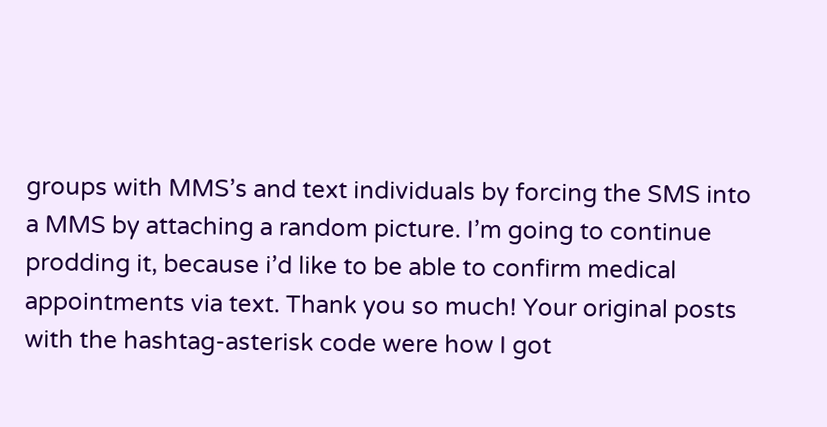groups with MMS’s and text individuals by forcing the SMS into a MMS by attaching a random picture. I’m going to continue prodding it, because i’d like to be able to confirm medical appointments via text. Thank you so much! Your original posts with the hashtag-asterisk code were how I got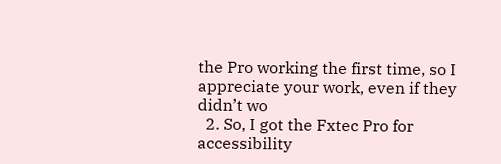the Pro working the first time, so I appreciate your work, even if they didn’t wo
  2. So, I got the Fxtec Pro for accessibility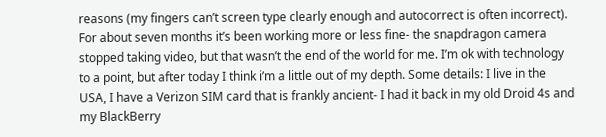reasons (my fingers can’t screen type clearly enough and autocorrect is often incorrect). For about seven months it’s been working more or less fine- the snapdragon camera stopped taking video, but that wasn’t the end of the world for me. I’m ok with technology to a point, but after today I think i’m a little out of my depth. Some details: I live in the USA, I have a Verizon SIM card that is frankly ancient- I had it back in my old Droid 4s and my BlackBerry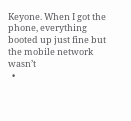Keyone. When I got the phone, everything booted up just fine but the mobile network wasn’t
  •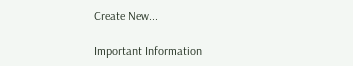Create New...

Important Information